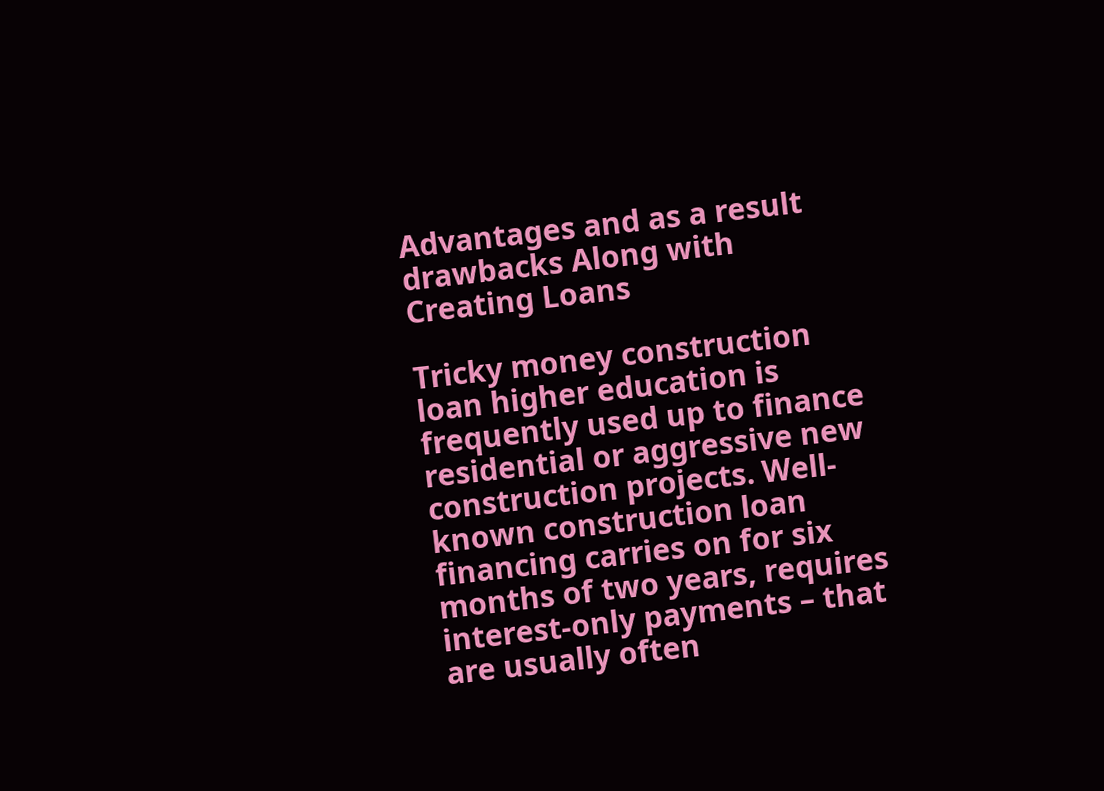Advantages and as a result drawbacks Along with Creating Loans

Tricky money construction loan higher education is frequently used up to finance residential or aggressive new construction projects. Well-known construction loan financing carries on for six months of two years, requires interest-only payments – that are usually often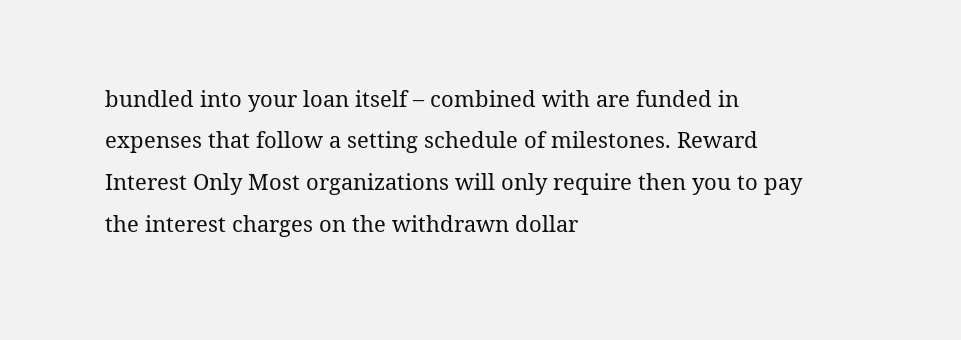bundled into your loan itself – combined with are funded in expenses that follow a setting schedule of milestones. Reward Interest Only Most organizations will only require then you to pay the interest charges on the withdrawn dollar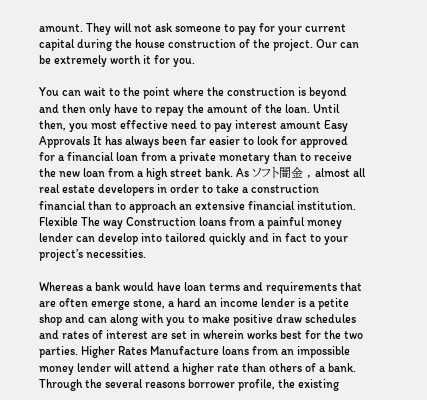amount. They will not ask someone to pay for your current capital during the house construction of the project. Our can be extremely worth it for you.

You can wait to the point where the construction is beyond and then only have to repay the amount of the loan. Until then, you most effective need to pay interest amount Easy Approvals It has always been far easier to look for approved for a financial loan from a private monetary than to receive the new loan from a high street bank. As ソフト闇金 , almost all real estate developers in order to take a construction financial than to approach an extensive financial institution. Flexible The way Construction loans from a painful money lender can develop into tailored quickly and in fact to your project’s necessities.

Whereas a bank would have loan terms and requirements that are often emerge stone, a hard an income lender is a petite shop and can along with you to make positive draw schedules and rates of interest are set in wherein works best for the two parties. Higher Rates Manufacture loans from an impossible money lender will attend a higher rate than others of a bank. Through the several reasons borrower profile, the existing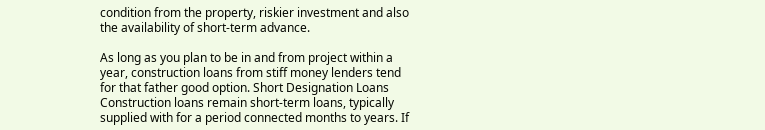condition from the property, riskier investment and also the availability of short-term advance.

As long as you plan to be in and from project within a year, construction loans from stiff money lenders tend for that father good option. Short Designation Loans Construction loans remain short-term loans, typically supplied with for a period connected months to years. If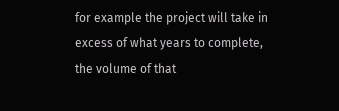for example the project will take in excess of what years to complete, the volume of that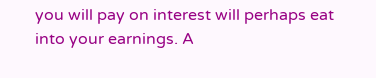you will pay on interest will perhaps eat into your earnings. A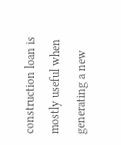construction loan is mostly useful when generating a new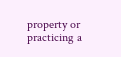property or practicing a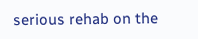serious rehab on the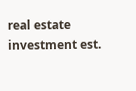real estate investment est.